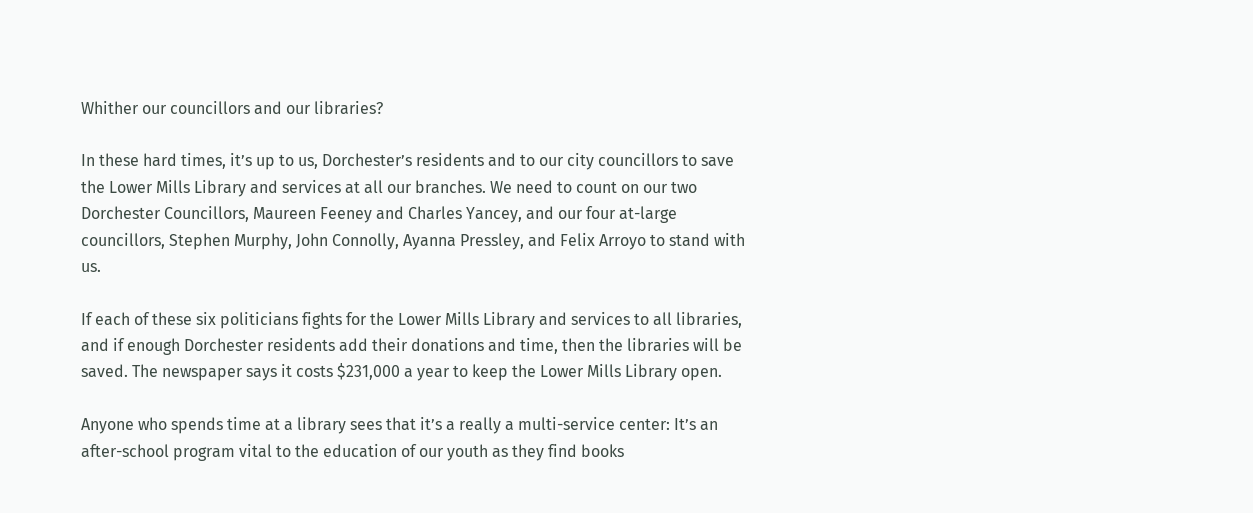Whither our councillors and our libraries?

In these hard times, it’s up to us, Dorchester’s residents and to our city councillors to save the Lower Mills Library and services at all our branches. We need to count on our two Dorchester Councillors, Maureen Feeney and Charles Yancey, and our four at-large councillors, Stephen Murphy, John Connolly, Ayanna Pressley, and Felix Arroyo to stand with us.

If each of these six politicians fights for the Lower Mills Library and services to all libraries, and if enough Dorchester residents add their donations and time, then the libraries will be saved. The newspaper says it costs $231,000 a year to keep the Lower Mills Library open.

Anyone who spends time at a library sees that it’s a really a multi-service center: It’s an after-school program vital to the education of our youth as they find books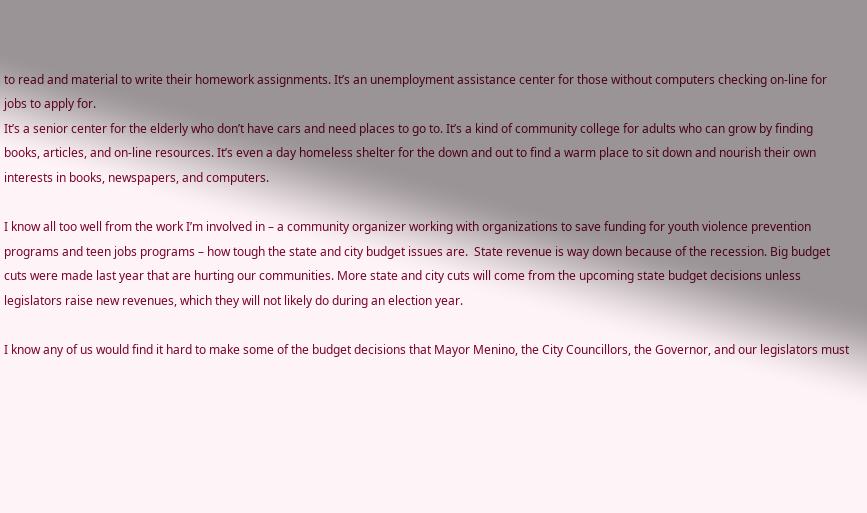to read and material to write their homework assignments. It’s an unemployment assistance center for those without computers checking on-line for jobs to apply for.
It’s a senior center for the elderly who don’t have cars and need places to go to. It’s a kind of community college for adults who can grow by finding books, articles, and on-line resources. It’s even a day homeless shelter for the down and out to find a warm place to sit down and nourish their own interests in books, newspapers, and computers.

I know all too well from the work I’m involved in – a community organizer working with organizations to save funding for youth violence prevention programs and teen jobs programs – how tough the state and city budget issues are.  State revenue is way down because of the recession. Big budget cuts were made last year that are hurting our communities. More state and city cuts will come from the upcoming state budget decisions unless legislators raise new revenues, which they will not likely do during an election year.

I know any of us would find it hard to make some of the budget decisions that Mayor Menino, the City Councillors, the Governor, and our legislators must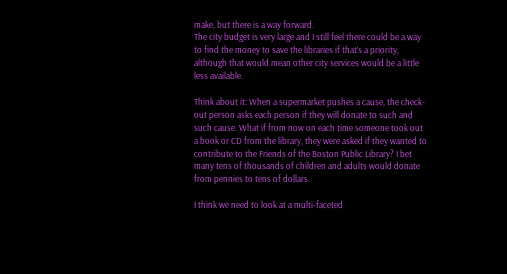make, but there is a way forward.
The city budget is very large and I still feel there could be a way to find the money to save the libraries if that’s a priority, although that would mean other city services would be a little less available.

Think about it: When a supermarket pushes a cause, the check-out person asks each person if they will donate to such and such cause. What if from now on each time someone took out a book or CD from the library, they were asked if they wanted to contribute to the Friends of the Boston Public Library? I bet many tens of thousands of children and adults would donate from pennies to tens of dollars.

I think we need to look at a multi-faceted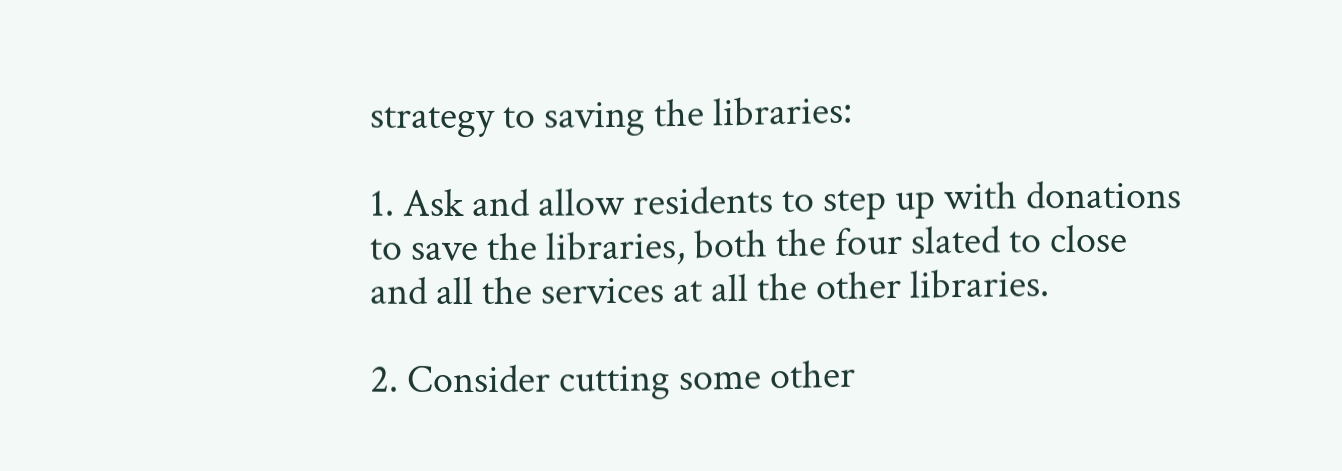strategy to saving the libraries:

1. Ask and allow residents to step up with donations to save the libraries, both the four slated to close and all the services at all the other libraries.

2. Consider cutting some other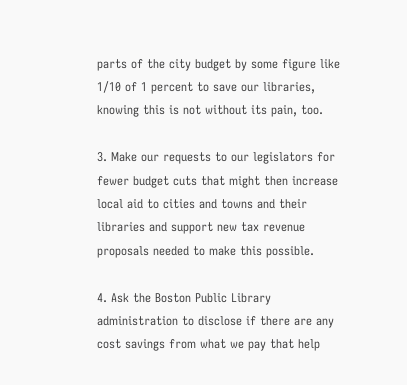parts of the city budget by some figure like 1/10 of 1 percent to save our libraries, knowing this is not without its pain, too.

3. Make our requests to our legislators for fewer budget cuts that might then increase local aid to cities and towns and their libraries and support new tax revenue proposals needed to make this possible.

4. Ask the Boston Public Library administration to disclose if there are any cost savings from what we pay that help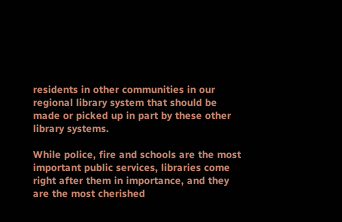residents in other communities in our regional library system that should be made or picked up in part by these other library systems.

While police, fire and schools are the most important public services, libraries come right after them in importance, and they are the most cherished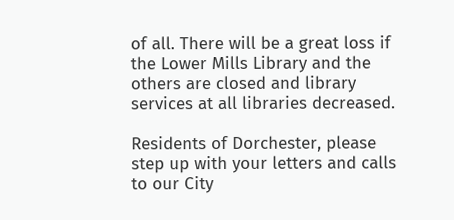of all. There will be a great loss if the Lower Mills Library and the others are closed and library services at all libraries decreased.

Residents of Dorchester, please step up with your letters and calls to our City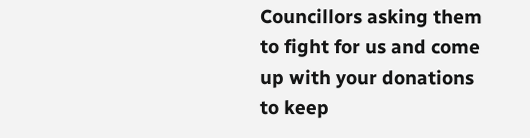Councillors asking them to fight for us and come up with your donations to keep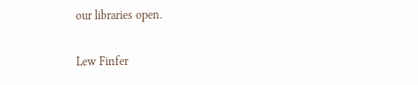our libraries open.

Lew Finfer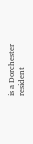is a Dorchester resident